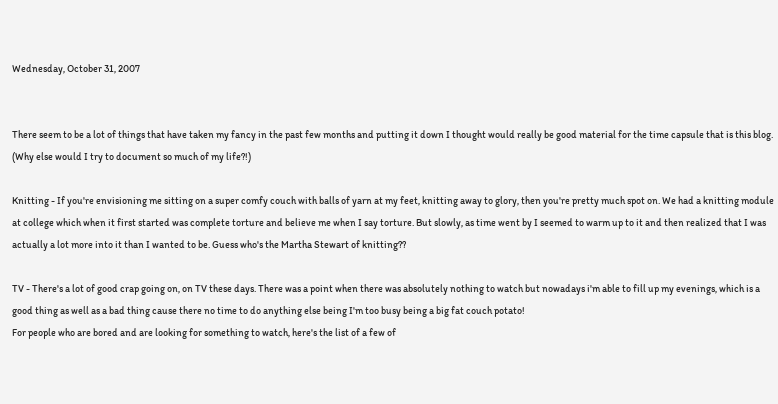Wednesday, October 31, 2007


There seem to be a lot of things that have taken my fancy in the past few months and putting it down I thought would really be good material for the time capsule that is this blog. (Why else would I try to document so much of my life?!)

Knitting - If you're envisioning me sitting on a super comfy couch with balls of yarn at my feet, knitting away to glory, then you're pretty much spot on. We had a knitting module at college which when it first started was complete torture and believe me when I say torture. But slowly, as time went by I seemed to warm up to it and then realized that I was actually a lot more into it than I wanted to be. Guess who's the Martha Stewart of knitting??

TV - There's a lot of good crap going on, on TV these days. There was a point when there was absolutely nothing to watch but nowadays i'm able to fill up my evenings, which is a good thing as well as a bad thing cause there no time to do anything else being I'm too busy being a big fat couch potato!
For people who are bored and are looking for something to watch, here's the list of a few of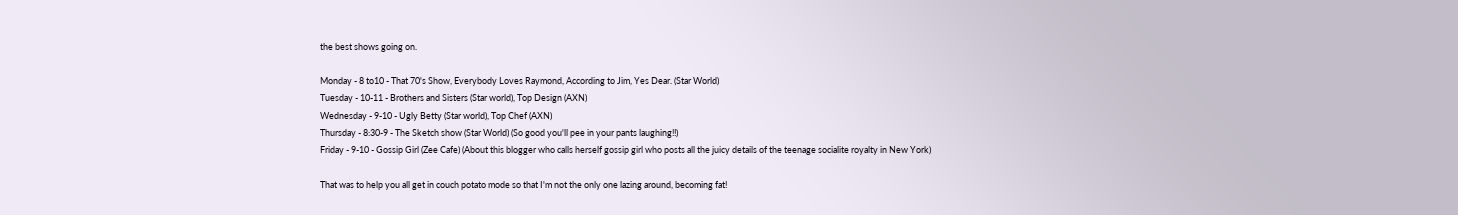the best shows going on.

Monday - 8 to10 - That 70's Show, Everybody Loves Raymond, According to Jim, Yes Dear. (Star World)
Tuesday - 10-11 - Brothers and Sisters (Star world), Top Design (AXN)
Wednesday - 9-10 - Ugly Betty (Star world), Top Chef (AXN)
Thursday - 8:30-9 - The Sketch show (Star World) (So good you'll pee in your pants laughing!!)
Friday - 9-10 - Gossip Girl (Zee Cafe) (About this blogger who calls herself gossip girl who posts all the juicy details of the teenage socialite royalty in New York)

That was to help you all get in couch potato mode so that I'm not the only one lazing around, becoming fat!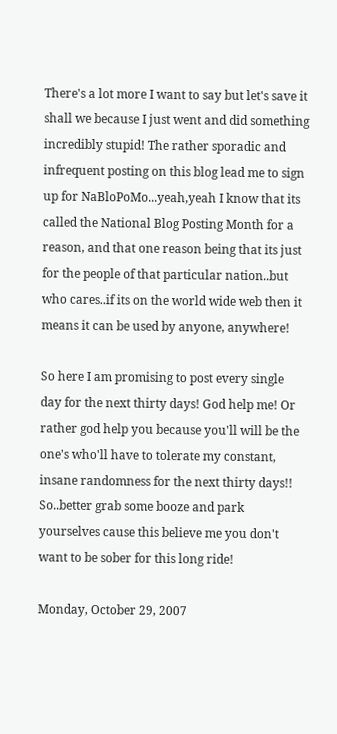There's a lot more I want to say but let's save it shall we because I just went and did something incredibly stupid! The rather sporadic and infrequent posting on this blog lead me to sign up for NaBloPoMo...yeah,yeah I know that its called the National Blog Posting Month for a reason, and that one reason being that its just for the people of that particular nation..but who cares..if its on the world wide web then it means it can be used by anyone, anywhere!

So here I am promising to post every single day for the next thirty days! God help me! Or rather god help you because you'll will be the one's who'll have to tolerate my constant, insane randomness for the next thirty days!! So..better grab some booze and park yourselves cause this believe me you don't want to be sober for this long ride!

Monday, October 29, 2007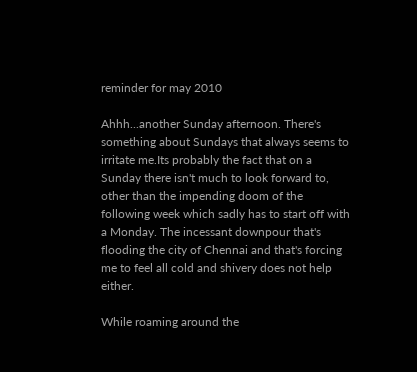reminder for may 2010

Ahhh...another Sunday afternoon. There's something about Sundays that always seems to irritate me.Its probably the fact that on a Sunday there isn't much to look forward to, other than the impending doom of the following week which sadly has to start off with a Monday. The incessant downpour that's flooding the city of Chennai and that's forcing me to feel all cold and shivery does not help either.

While roaming around the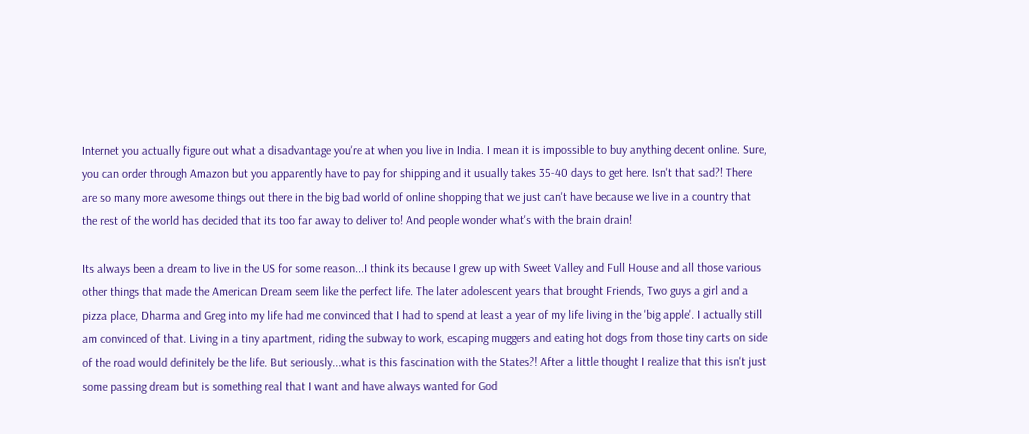Internet you actually figure out what a disadvantage you're at when you live in India. I mean it is impossible to buy anything decent online. Sure, you can order through Amazon but you apparently have to pay for shipping and it usually takes 35-40 days to get here. Isn't that sad?! There are so many more awesome things out there in the big bad world of online shopping that we just can't have because we live in a country that the rest of the world has decided that its too far away to deliver to! And people wonder what's with the brain drain!

Its always been a dream to live in the US for some reason...I think its because I grew up with Sweet Valley and Full House and all those various other things that made the American Dream seem like the perfect life. The later adolescent years that brought Friends, Two guys a girl and a pizza place, Dharma and Greg into my life had me convinced that I had to spend at least a year of my life living in the 'big apple'. I actually still am convinced of that. Living in a tiny apartment, riding the subway to work, escaping muggers and eating hot dogs from those tiny carts on side of the road would definitely be the life. But seriously...what is this fascination with the States?! After a little thought I realize that this isn't just some passing dream but is something real that I want and have always wanted for God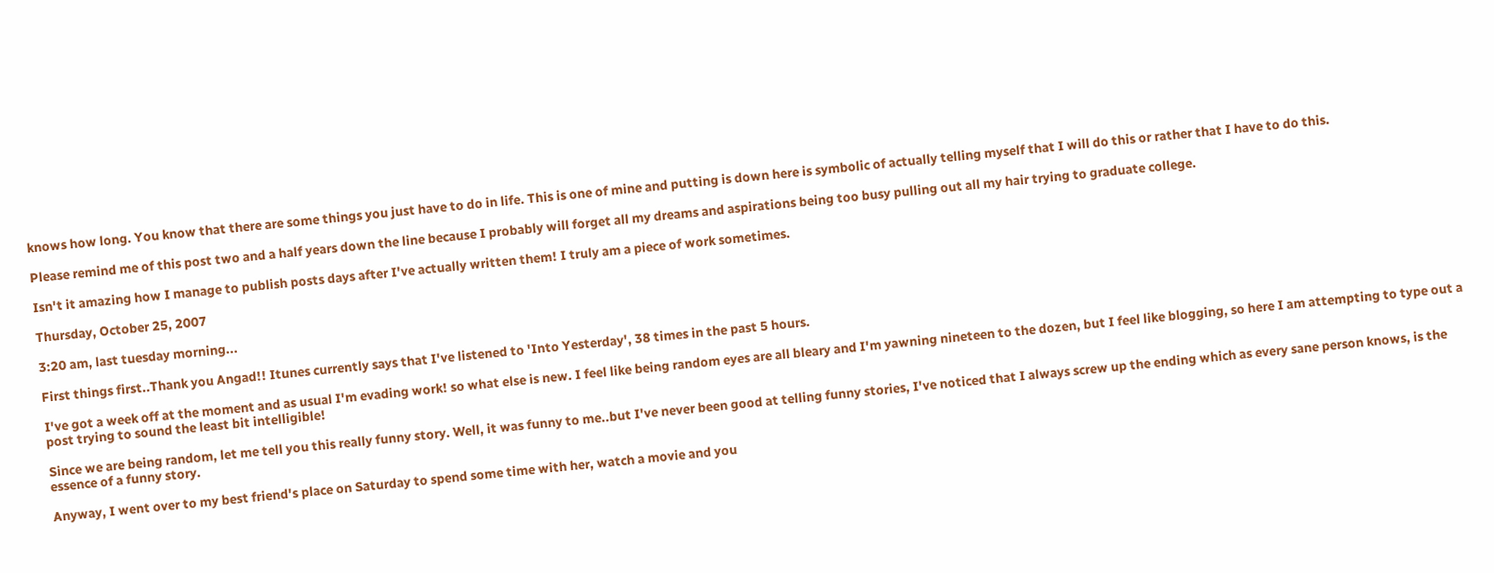knows how long. You know that there are some things you just have to do in life. This is one of mine and putting is down here is symbolic of actually telling myself that I will do this or rather that I have to do this.

Please remind me of this post two and a half years down the line because I probably will forget all my dreams and aspirations being too busy pulling out all my hair trying to graduate college.

Isn't it amazing how I manage to publish posts days after I've actually written them! I truly am a piece of work sometimes.

Thursday, October 25, 2007

3:20 am, last tuesday morning...

First things first..Thank you Angad!! Itunes currently says that I've listened to 'Into Yesterday', 38 times in the past 5 hours.

I've got a week off at the moment and as usual I'm evading work! so what else is new. I feel like being random eyes are all bleary and I'm yawning nineteen to the dozen, but I feel like blogging, so here I am attempting to type out a post trying to sound the least bit intelligible!

Since we are being random, let me tell you this really funny story. Well, it was funny to me..but I've never been good at telling funny stories, I've noticed that I always screw up the ending which as every sane person knows, is the essence of a funny story.

Anyway, I went over to my best friend's place on Saturday to spend some time with her, watch a movie and you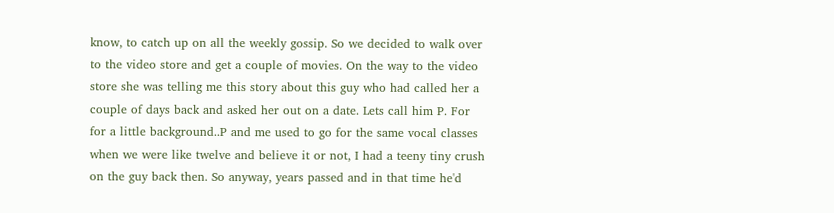know, to catch up on all the weekly gossip. So we decided to walk over to the video store and get a couple of movies. On the way to the video store she was telling me this story about this guy who had called her a couple of days back and asked her out on a date. Lets call him P. For for a little background..P and me used to go for the same vocal classes when we were like twelve and believe it or not, I had a teeny tiny crush on the guy back then. So anyway, years passed and in that time he'd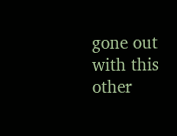gone out with this other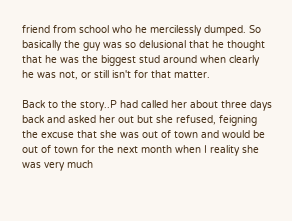friend from school who he mercilessly dumped. So basically the guy was so delusional that he thought that he was the biggest stud around when clearly he was not, or still isn't for that matter.

Back to the story..P had called her about three days back and asked her out but she refused, feigning the excuse that she was out of town and would be out of town for the next month when I reality she was very much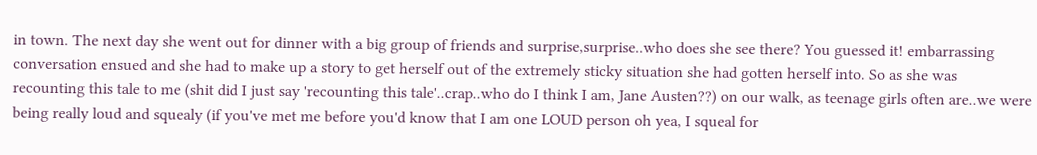in town. The next day she went out for dinner with a big group of friends and surprise,surprise..who does she see there? You guessed it! embarrassing conversation ensued and she had to make up a story to get herself out of the extremely sticky situation she had gotten herself into. So as she was recounting this tale to me (shit did I just say 'recounting this tale'..crap..who do I think I am, Jane Austen??) on our walk, as teenage girls often are..we were being really loud and squealy (if you've met me before you'd know that I am one LOUD person oh yea, I squeal for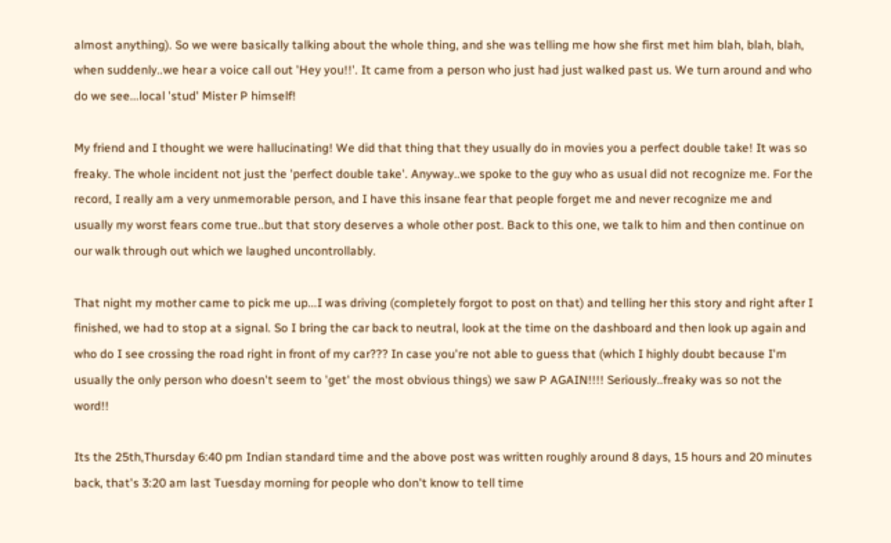almost anything). So we were basically talking about the whole thing, and she was telling me how she first met him blah, blah, blah, when suddenly..we hear a voice call out 'Hey you!!'. It came from a person who just had just walked past us. We turn around and who do we see...local 'stud' Mister P himself!

My friend and I thought we were hallucinating! We did that thing that they usually do in movies you a perfect double take! It was so freaky. The whole incident not just the 'perfect double take'. Anyway..we spoke to the guy who as usual did not recognize me. For the record, I really am a very unmemorable person, and I have this insane fear that people forget me and never recognize me and usually my worst fears come true..but that story deserves a whole other post. Back to this one, we talk to him and then continue on our walk through out which we laughed uncontrollably.

That night my mother came to pick me up...I was driving (completely forgot to post on that) and telling her this story and right after I finished, we had to stop at a signal. So I bring the car back to neutral, look at the time on the dashboard and then look up again and who do I see crossing the road right in front of my car??? In case you're not able to guess that (which I highly doubt because I'm usually the only person who doesn't seem to 'get' the most obvious things) we saw P AGAIN!!!! Seriously..freaky was so not the word!!

Its the 25th,Thursday 6:40 pm Indian standard time and the above post was written roughly around 8 days, 15 hours and 20 minutes back, that's 3:20 am last Tuesday morning for people who don't know to tell time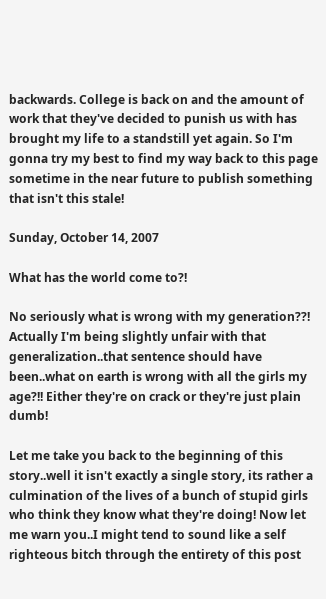backwards. College is back on and the amount of work that they've decided to punish us with has brought my life to a standstill yet again. So I'm gonna try my best to find my way back to this page sometime in the near future to publish something that isn't this stale!

Sunday, October 14, 2007

What has the world come to?!

No seriously what is wrong with my generation??! Actually I'm being slightly unfair with that generalization..that sentence should have been..what on earth is wrong with all the girls my age?!! Either they're on crack or they're just plain dumb!

Let me take you back to the beginning of this story..well it isn't exactly a single story, its rather a culmination of the lives of a bunch of stupid girls who think they know what they're doing! Now let me warn you..I might tend to sound like a self righteous bitch through the entirety of this post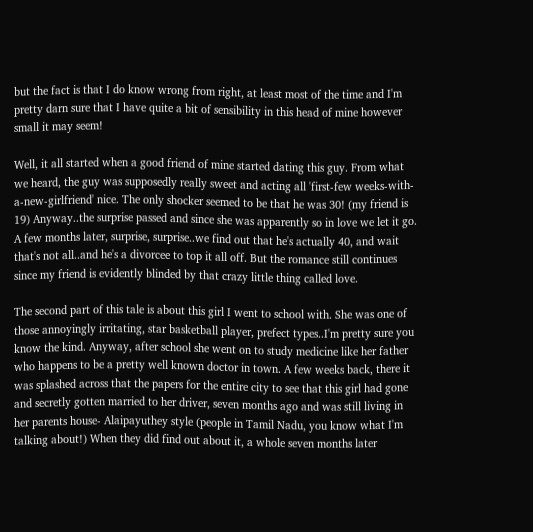but the fact is that I do know wrong from right, at least most of the time and I'm pretty darn sure that I have quite a bit of sensibility in this head of mine however small it may seem!

Well, it all started when a good friend of mine started dating this guy. From what we heard, the guy was supposedly really sweet and acting all 'first-few weeks-with-a-new-girlfriend' nice. The only shocker seemed to be that he was 30! (my friend is 19) Anyway..the surprise passed and since she was apparently so in love we let it go. A few months later, surprise, surprise..we find out that he's actually 40, and wait that's not all..and he's a divorcee to top it all off. But the romance still continues since my friend is evidently blinded by that crazy little thing called love.

The second part of this tale is about this girl I went to school with. She was one of those annoyingly irritating, star basketball player, prefect types..I'm pretty sure you know the kind. Anyway, after school she went on to study medicine like her father who happens to be a pretty well known doctor in town. A few weeks back, there it was splashed across that the papers for the entire city to see that this girl had gone and secretly gotten married to her driver, seven months ago and was still living in her parents house- Alaipayuthey style (people in Tamil Nadu, you know what I'm talking about!) When they did find out about it, a whole seven months later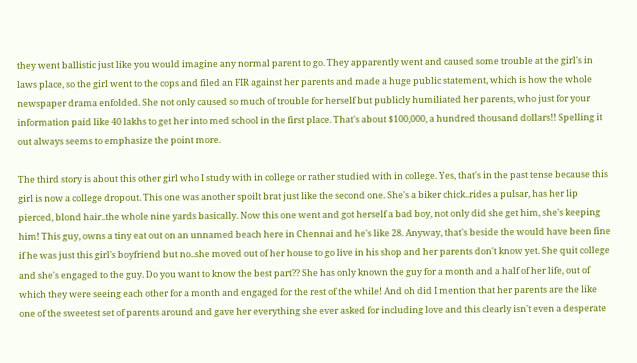they went ballistic just like you would imagine any normal parent to go. They apparently went and caused some trouble at the girl's in laws place, so the girl went to the cops and filed an FIR against her parents and made a huge public statement, which is how the whole newspaper drama enfolded. She not only caused so much of trouble for herself but publicly humiliated her parents, who just for your information paid like 40 lakhs to get her into med school in the first place. That's about $100,000, a hundred thousand dollars!! Spelling it out always seems to emphasize the point more.

The third story is about this other girl who I study with in college or rather studied with in college. Yes, that's in the past tense because this girl is now a college dropout. This one was another spoilt brat just like the second one. She's a biker chick..rides a pulsar, has her lip pierced, blond hair..the whole nine yards basically. Now this one went and got herself a bad boy, not only did she get him, she's keeping him! This guy, owns a tiny eat out on an unnamed beach here in Chennai and he's like 28. Anyway, that's beside the would have been fine if he was just this girl's boyfriend but no..she moved out of her house to go live in his shop and her parents don't know yet. She quit college and she's engaged to the guy. Do you want to know the best part?? She has only known the guy for a month and a half of her life, out of which they were seeing each other for a month and engaged for the rest of the while! And oh did I mention that her parents are the like one of the sweetest set of parents around and gave her everything she ever asked for including love and this clearly isn't even a desperate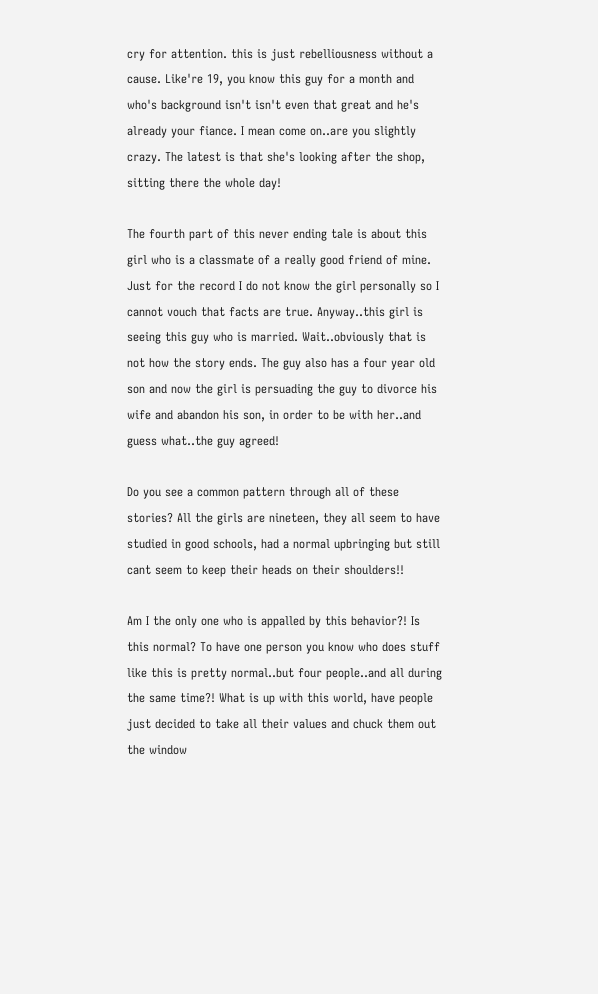cry for attention. this is just rebelliousness without a cause. Like're 19, you know this guy for a month and who's background isn't isn't even that great and he's already your fiance. I mean come on..are you slightly crazy. The latest is that she's looking after the shop, sitting there the whole day!

The fourth part of this never ending tale is about this girl who is a classmate of a really good friend of mine. Just for the record I do not know the girl personally so I cannot vouch that facts are true. Anyway..this girl is seeing this guy who is married. Wait..obviously that is not how the story ends. The guy also has a four year old son and now the girl is persuading the guy to divorce his wife and abandon his son, in order to be with her..and guess what..the guy agreed!

Do you see a common pattern through all of these stories? All the girls are nineteen, they all seem to have studied in good schools, had a normal upbringing but still cant seem to keep their heads on their shoulders!!

Am I the only one who is appalled by this behavior?! Is this normal? To have one person you know who does stuff like this is pretty normal..but four people..and all during the same time?! What is up with this world, have people just decided to take all their values and chuck them out the window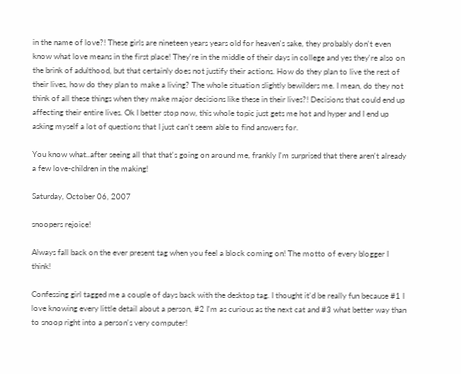in the name of love?! These girls are nineteen years years old for heaven's sake, they probably don't even know what love means in the first place! They're in the middle of their days in college and yes they're also on the brink of adulthood, but that certainly does not justify their actions. How do they plan to live the rest of their lives, how do they plan to make a living? The whole situation slightly bewilders me. I mean, do they not think of all these things when they make major decisions like these in their lives?! Decisions that could end up affecting their entire lives. Ok I better stop now, this whole topic just gets me hot and hyper and I end up asking myself a lot of questions that I just can't seem able to find answers for.

You know what..after seeing all that that's going on around me, frankly I'm surprised that there aren't already a few love-children in the making!

Saturday, October 06, 2007

snoopers rejoice!

Always fall back on the ever present tag when you feel a block coming on! The motto of every blogger I think!

Confessing girl tagged me a couple of days back with the desktop tag. I thought it'd be really fun because #1 I love knowing every little detail about a person, #2 I'm as curious as the next cat and #3 what better way than to snoop right into a person's very computer!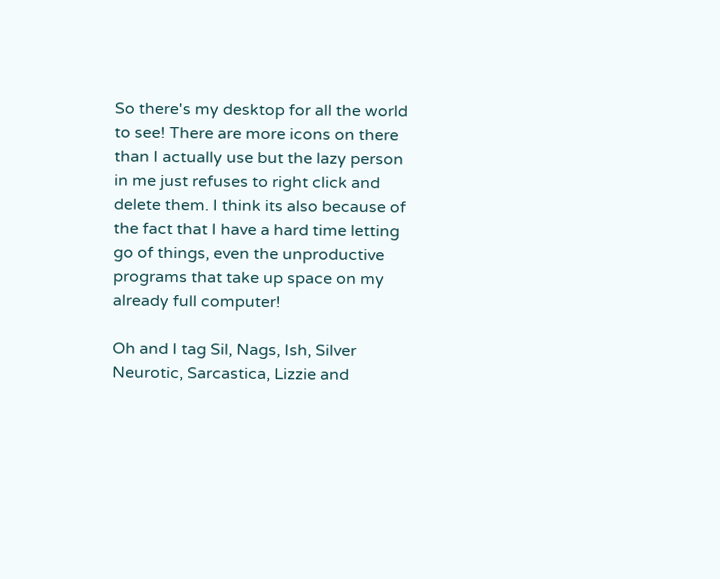So there's my desktop for all the world to see! There are more icons on there than I actually use but the lazy person in me just refuses to right click and delete them. I think its also because of the fact that I have a hard time letting go of things, even the unproductive programs that take up space on my already full computer!

Oh and I tag Sil, Nags, Ish, Silver Neurotic, Sarcastica, Lizzie and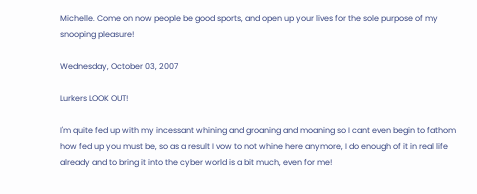Michelle. Come on now people be good sports, and open up your lives for the sole purpose of my snooping pleasure!

Wednesday, October 03, 2007

Lurkers LOOK OUT!

I'm quite fed up with my incessant whining and groaning and moaning so I cant even begin to fathom how fed up you must be, so as a result I vow to not whine here anymore, I do enough of it in real life already and to bring it into the cyber world is a bit much, even for me!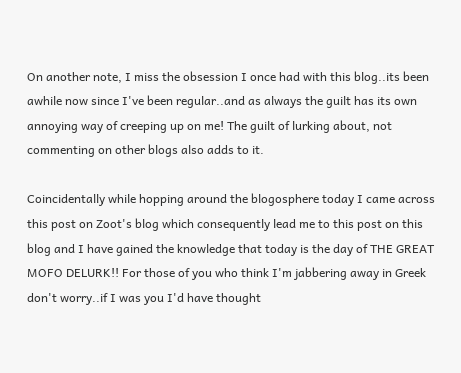On another note, I miss the obsession I once had with this blog..its been awhile now since I've been regular..and as always the guilt has its own annoying way of creeping up on me! The guilt of lurking about, not commenting on other blogs also adds to it.

Coincidentally while hopping around the blogosphere today I came across this post on Zoot's blog which consequently lead me to this post on this blog and I have gained the knowledge that today is the day of THE GREAT MOFO DELURK!! For those of you who think I'm jabbering away in Greek don't worry..if I was you I'd have thought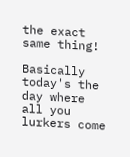the exact same thing!

Basically today's the day where all you lurkers come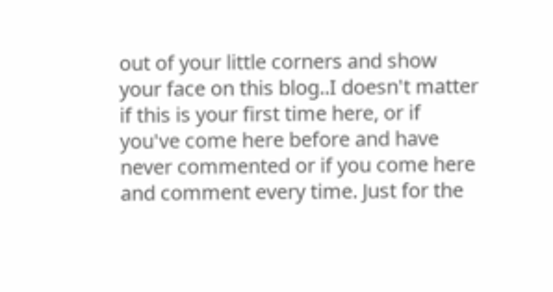out of your little corners and show your face on this blog..I doesn't matter if this is your first time here, or if you've come here before and have never commented or if you come here and comment every time. Just for the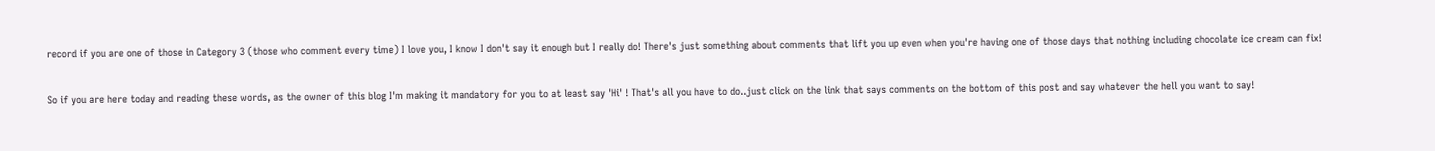record if you are one of those in Category 3 (those who comment every time) I love you, I know I don't say it enough but I really do! There's just something about comments that lift you up even when you're having one of those days that nothing including chocolate ice cream can fix!

So if you are here today and reading these words, as the owner of this blog I'm making it mandatory for you to at least say 'Hi' ! That's all you have to do..just click on the link that says comments on the bottom of this post and say whatever the hell you want to say!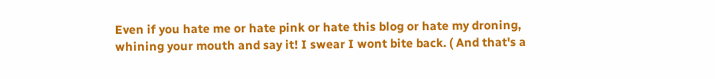Even if you hate me or hate pink or hate this blog or hate my droning, whining your mouth and say it! I swear I wont bite back. ( And that's a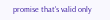promise that's valid only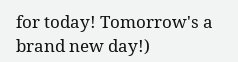for today! Tomorrow's a brand new day!)